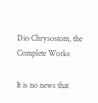Dio Chrysostom, the Complete Works

It is no news that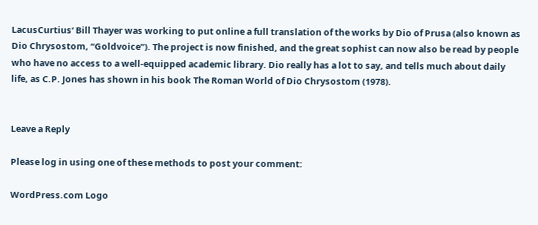LacusCurtius‘ Bill Thayer was working to put online a full translation of the works by Dio of Prusa (also known as Dio Chrysostom, “Goldvoice”). The project is now finished, and the great sophist can now also be read by people who have no access to a well-equipped academic library. Dio really has a lot to say, and tells much about daily life, as C.P. Jones has shown in his book The Roman World of Dio Chrysostom (1978).


Leave a Reply

Please log in using one of these methods to post your comment:

WordPress.com Logo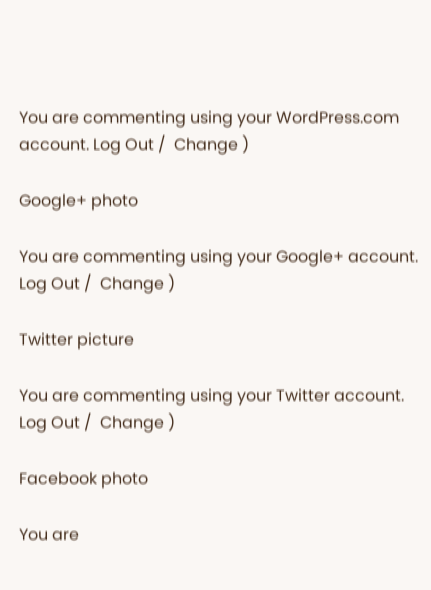You are commenting using your WordPress.com account. Log Out /  Change )

Google+ photo

You are commenting using your Google+ account. Log Out /  Change )

Twitter picture

You are commenting using your Twitter account. Log Out /  Change )

Facebook photo

You are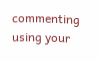commenting using your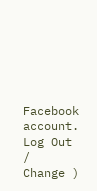Facebook account. Log Out /  Change )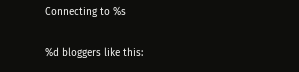Connecting to %s

%d bloggers like this: